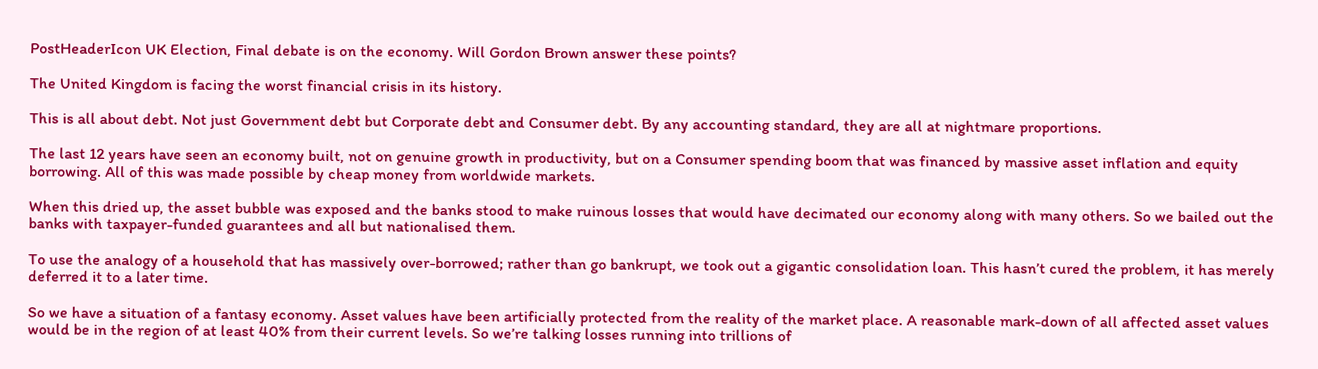PostHeaderIcon UK Election, Final debate is on the economy. Will Gordon Brown answer these points?

The United Kingdom is facing the worst financial crisis in its history.

This is all about debt. Not just Government debt but Corporate debt and Consumer debt. By any accounting standard, they are all at nightmare proportions.

The last 12 years have seen an economy built, not on genuine growth in productivity, but on a Consumer spending boom that was financed by massive asset inflation and equity borrowing. All of this was made possible by cheap money from worldwide markets.

When this dried up, the asset bubble was exposed and the banks stood to make ruinous losses that would have decimated our economy along with many others. So we bailed out the banks with taxpayer-funded guarantees and all but nationalised them.

To use the analogy of a household that has massively over-borrowed; rather than go bankrupt, we took out a gigantic consolidation loan. This hasn’t cured the problem, it has merely deferred it to a later time.

So we have a situation of a fantasy economy. Asset values have been artificially protected from the reality of the market place. A reasonable mark-down of all affected asset values would be in the region of at least 40% from their current levels. So we’re talking losses running into trillions of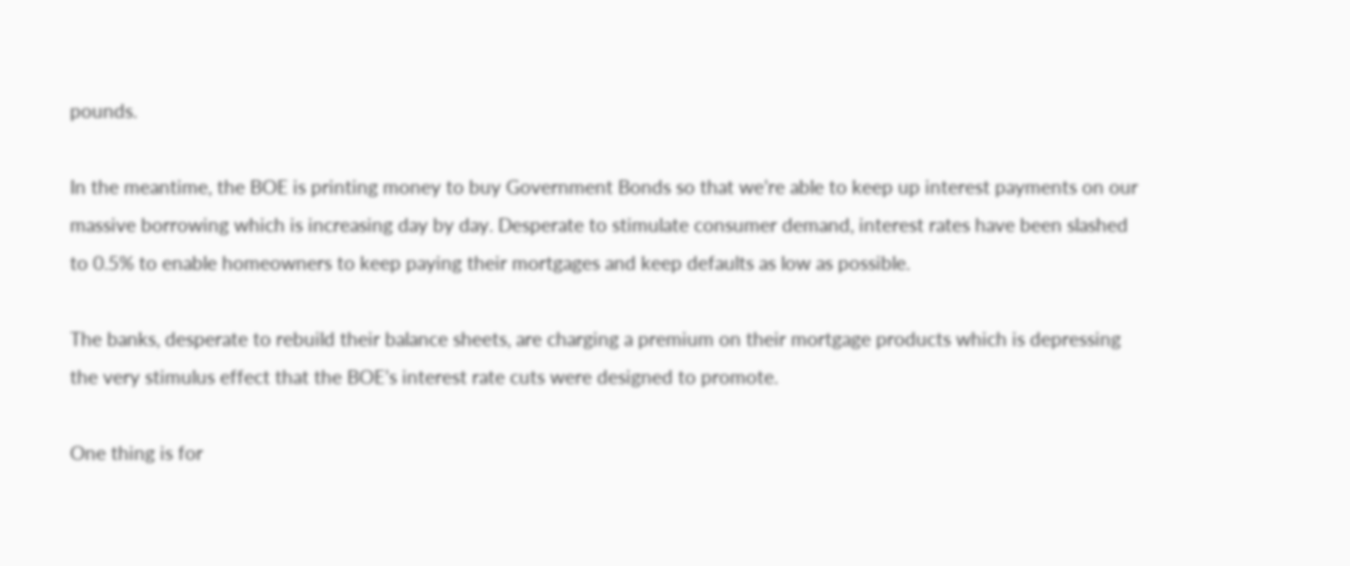pounds.

In the meantime, the BOE is printing money to buy Government Bonds so that we’re able to keep up interest payments on our massive borrowing which is increasing day by day. Desperate to stimulate consumer demand, interest rates have been slashed to 0.5% to enable homeowners to keep paying their mortgages and keep defaults as low as possible.

The banks, desperate to rebuild their balance sheets, are charging a premium on their mortgage products which is depressing the very stimulus effect that the BOE’s interest rate cuts were designed to promote.

One thing is for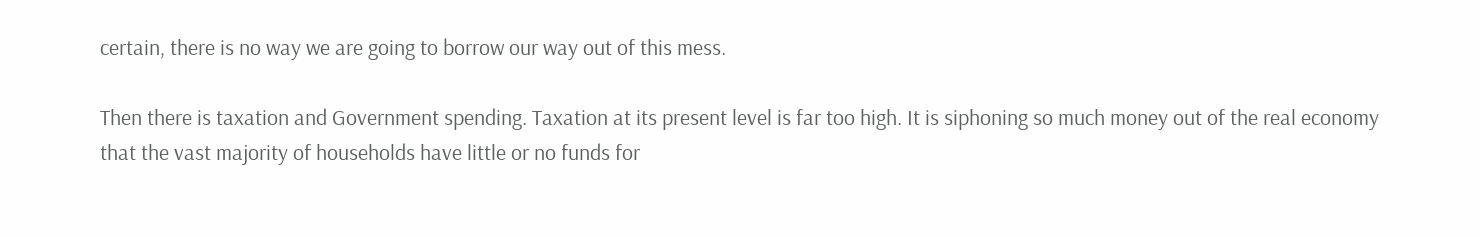certain, there is no way we are going to borrow our way out of this mess.

Then there is taxation and Government spending. Taxation at its present level is far too high. It is siphoning so much money out of the real economy that the vast majority of households have little or no funds for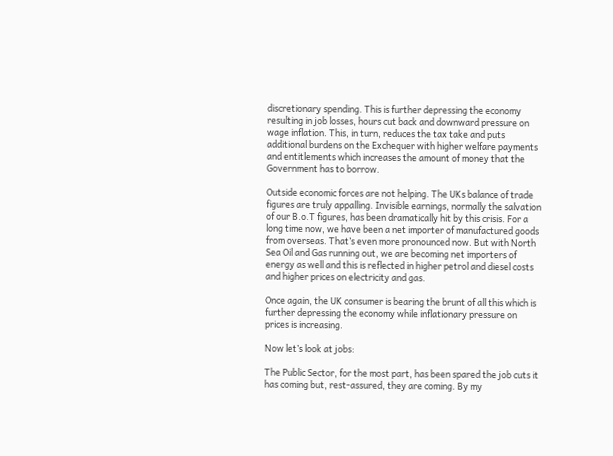discretionary spending. This is further depressing the economy resulting in job losses, hours cut back and downward pressure on wage inflation. This, in turn, reduces the tax take and puts additional burdens on the Exchequer with higher welfare payments and entitlements which increases the amount of money that the Government has to borrow.

Outside economic forces are not helping. The UKs balance of trade figures are truly appalling. Invisible earnings, normally the salvation of our B.o.T figures, has been dramatically hit by this crisis. For a long time now, we have been a net importer of manufactured goods from overseas. That’s even more pronounced now. But with North Sea Oil and Gas running out, we are becoming net importers of energy as well and this is reflected in higher petrol and diesel costs and higher prices on electricity and gas.

Once again, the UK consumer is bearing the brunt of all this which is further depressing the economy while inflationary pressure on prices is increasing.

Now let’s look at jobs:

The Public Sector, for the most part, has been spared the job cuts it has coming but, rest-assured, they are coming. By my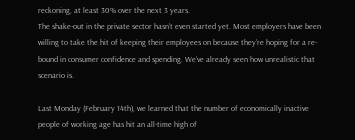reckoning, at least 30% over the next 3 years.
The shake-out in the private sector hasn’t even started yet. Most employers have been willing to take the hit of keeping their employees on because they’re hoping for a re-bound in consumer confidence and spending. We’ve already seen how unrealistic that scenario is.

Last Monday (February 14th), we learned that the number of economically inactive people of working age has hit an all-time high of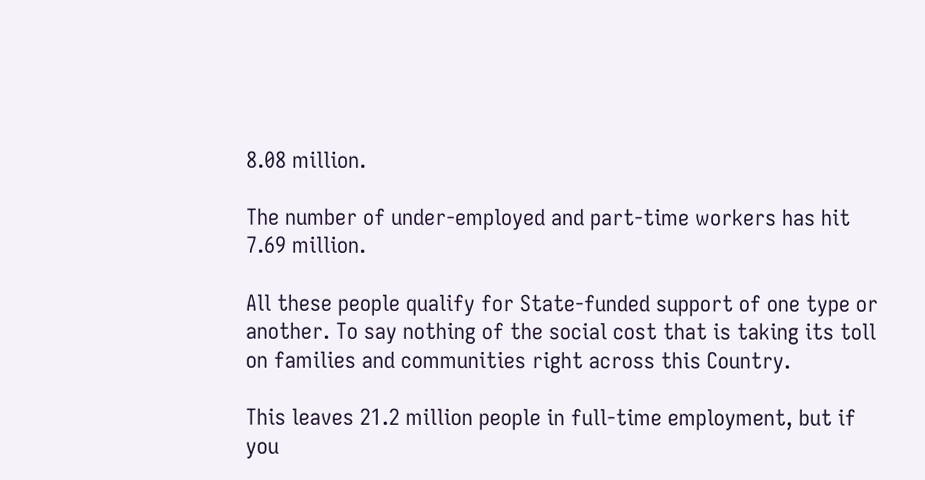8.08 million.

The number of under-employed and part-time workers has hit 7.69 million.

All these people qualify for State-funded support of one type or another. To say nothing of the social cost that is taking its toll on families and communities right across this Country.

This leaves 21.2 million people in full-time employment, but if you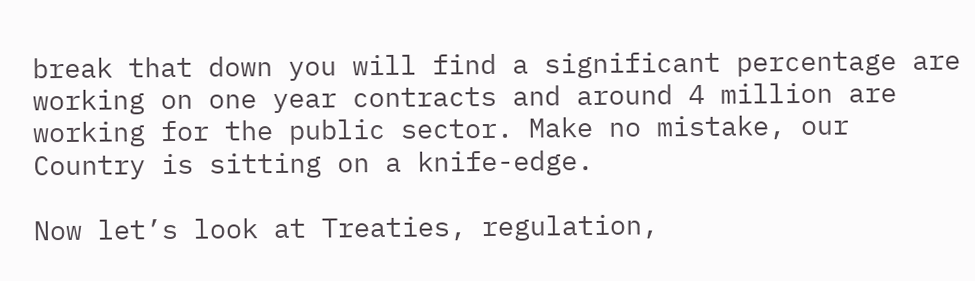break that down you will find a significant percentage are working on one year contracts and around 4 million are working for the public sector. Make no mistake, our Country is sitting on a knife-edge.

Now let’s look at Treaties, regulation,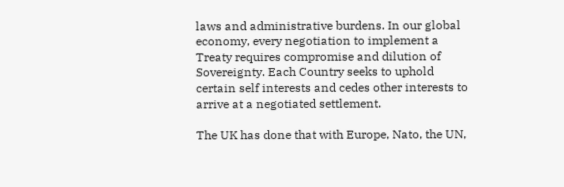laws and administrative burdens. In our global economy, every negotiation to implement a Treaty requires compromise and dilution of Sovereignty. Each Country seeks to uphold certain self interests and cedes other interests to arrive at a negotiated settlement.

The UK has done that with Europe, Nato, the UN,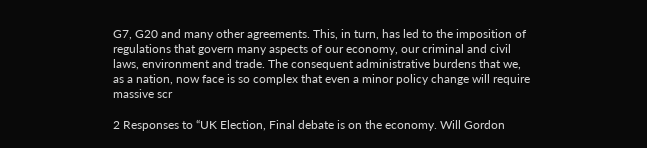G7, G20 and many other agreements. This, in turn, has led to the imposition of regulations that govern many aspects of our economy, our criminal and civil laws, environment and trade. The consequent administrative burdens that we, as a nation, now face is so complex that even a minor policy change will require massive scr

2 Responses to “UK Election, Final debate is on the economy. Will Gordon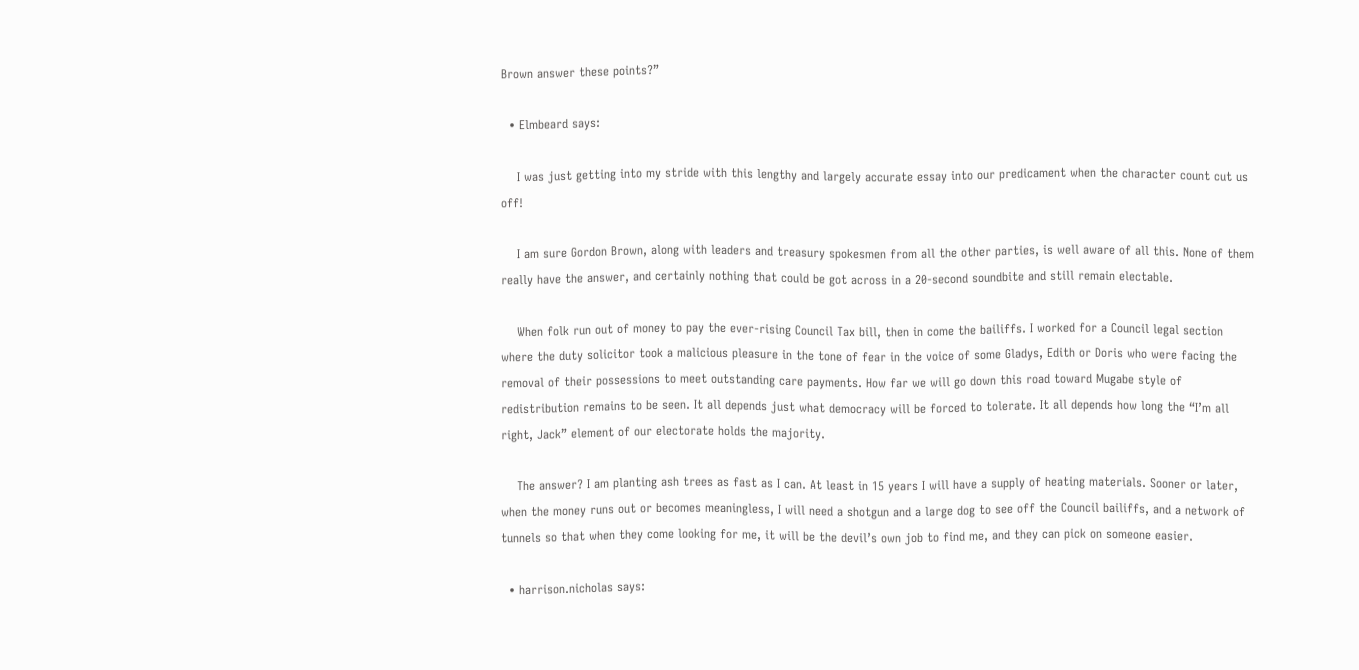Brown answer these points?”

  • Elmbeard says:

    I was just getting into my stride with this lengthy and largely accurate essay into our predicament when the character count cut us off!

    I am sure Gordon Brown, along with leaders and treasury spokesmen from all the other parties, is well aware of all this. None of them really have the answer, and certainly nothing that could be got across in a 20-second soundbite and still remain electable.

    When folk run out of money to pay the ever-rising Council Tax bill, then in come the bailiffs. I worked for a Council legal section where the duty solicitor took a malicious pleasure in the tone of fear in the voice of some Gladys, Edith or Doris who were facing the removal of their possessions to meet outstanding care payments. How far we will go down this road toward Mugabe style of redistribution remains to be seen. It all depends just what democracy will be forced to tolerate. It all depends how long the “I’m all right, Jack” element of our electorate holds the majority.

    The answer? I am planting ash trees as fast as I can. At least in 15 years I will have a supply of heating materials. Sooner or later, when the money runs out or becomes meaningless, I will need a shotgun and a large dog to see off the Council bailiffs, and a network of tunnels so that when they come looking for me, it will be the devil’s own job to find me, and they can pick on someone easier.

  • harrison.nicholas says: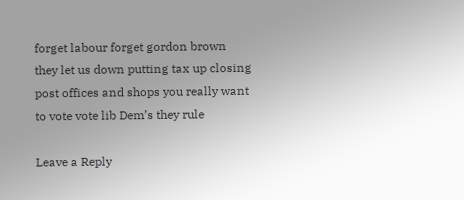forget labour forget gordon brown they let us down putting tax up closing post offices and shops you really want to vote vote lib Dem’s they rule

Leave a Reply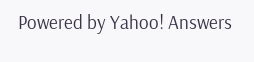Powered by Yahoo! Answers